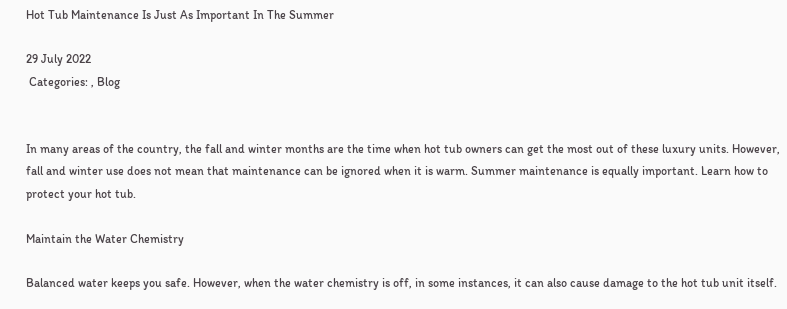Hot Tub Maintenance Is Just As Important In The Summer

29 July 2022
 Categories: , Blog


In many areas of the country, the fall and winter months are the time when hot tub owners can get the most out of these luxury units. However, fall and winter use does not mean that maintenance can be ignored when it is warm. Summer maintenance is equally important. Learn how to protect your hot tub.

Maintain the Water Chemistry

Balanced water keeps you safe. However, when the water chemistry is off, in some instances, it can also cause damage to the hot tub unit itself.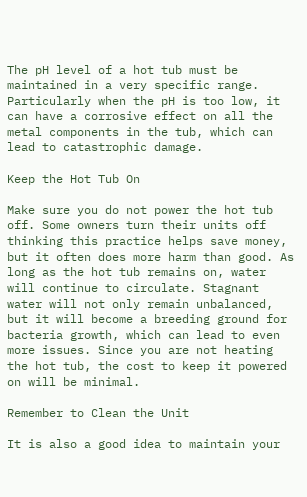The pH level of a hot tub must be maintained in a very specific range. Particularly when the pH is too low, it can have a corrosive effect on all the metal components in the tub, which can lead to catastrophic damage.

Keep the Hot Tub On

Make sure you do not power the hot tub off. Some owners turn their units off thinking this practice helps save money, but it often does more harm than good. As long as the hot tub remains on, water will continue to circulate. Stagnant water will not only remain unbalanced, but it will become a breeding ground for bacteria growth, which can lead to even more issues. Since you are not heating the hot tub, the cost to keep it powered on will be minimal.

Remember to Clean the Unit

It is also a good idea to maintain your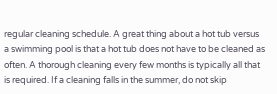regular cleaning schedule. A great thing about a hot tub versus a swimming pool is that a hot tub does not have to be cleaned as often. A thorough cleaning every few months is typically all that is required. If a cleaning falls in the summer, do not skip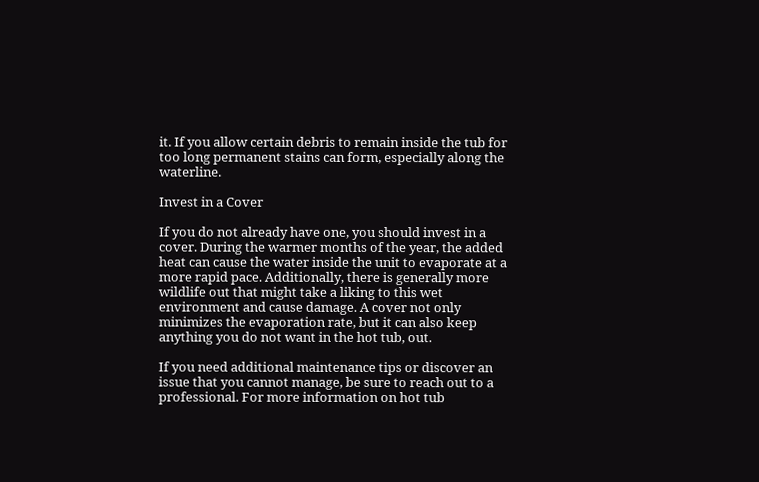it. If you allow certain debris to remain inside the tub for too long permanent stains can form, especially along the waterline.

Invest in a Cover

If you do not already have one, you should invest in a cover. During the warmer months of the year, the added heat can cause the water inside the unit to evaporate at a more rapid pace. Additionally, there is generally more wildlife out that might take a liking to this wet environment and cause damage. A cover not only minimizes the evaporation rate, but it can also keep anything you do not want in the hot tub, out.

If you need additional maintenance tips or discover an issue that you cannot manage, be sure to reach out to a professional. For more information on hot tub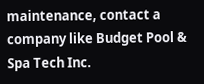maintenance, contact a company like Budget Pool & Spa Tech Inc.